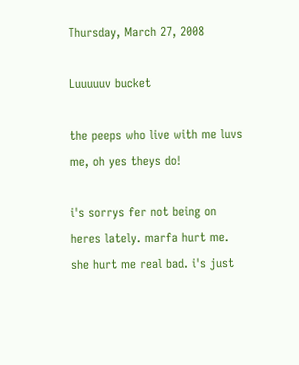Thursday, March 27, 2008

Luuuuuv bucket

the peeps who live with me luvs me, oh yes theys do!

i's sorrys fer not being on heres lately. marfa hurt me. she hurt me real bad. i's just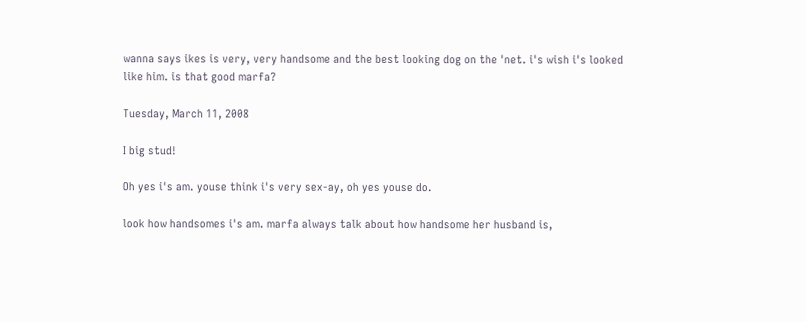wanna says ikes is very, very handsome and the best looking dog on the 'net. i's wish i's looked like him. is that good marfa?

Tuesday, March 11, 2008

I big stud!

Oh yes i's am. youse think i's very sex-ay, oh yes youse do.

look how handsomes i's am. marfa always talk about how handsome her husband is,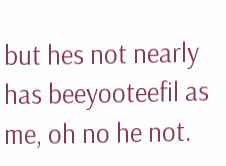but hes not nearly has beeyooteefil as me, oh no he not.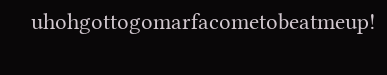uhohgottogomarfacometobeatmeup!